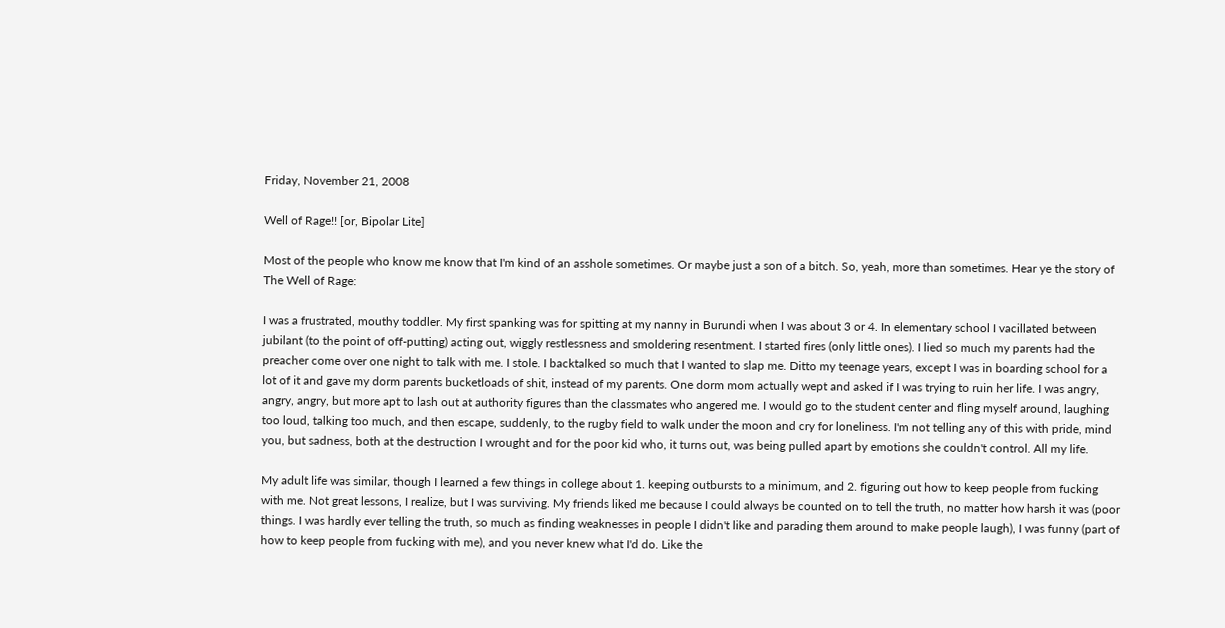Friday, November 21, 2008

Well of Rage!! [or, Bipolar Lite]

Most of the people who know me know that I'm kind of an asshole sometimes. Or maybe just a son of a bitch. So, yeah, more than sometimes. Hear ye the story of The Well of Rage:

I was a frustrated, mouthy toddler. My first spanking was for spitting at my nanny in Burundi when I was about 3 or 4. In elementary school I vacillated between jubilant (to the point of off-putting) acting out, wiggly restlessness and smoldering resentment. I started fires (only little ones). I lied so much my parents had the preacher come over one night to talk with me. I stole. I backtalked so much that I wanted to slap me. Ditto my teenage years, except I was in boarding school for a lot of it and gave my dorm parents bucketloads of shit, instead of my parents. One dorm mom actually wept and asked if I was trying to ruin her life. I was angry, angry, angry, but more apt to lash out at authority figures than the classmates who angered me. I would go to the student center and fling myself around, laughing too loud, talking too much, and then escape, suddenly, to the rugby field to walk under the moon and cry for loneliness. I'm not telling any of this with pride, mind you, but sadness, both at the destruction I wrought and for the poor kid who, it turns out, was being pulled apart by emotions she couldn't control. All my life.

My adult life was similar, though I learned a few things in college about 1. keeping outbursts to a minimum, and 2. figuring out how to keep people from fucking with me. Not great lessons, I realize, but I was surviving. My friends liked me because I could always be counted on to tell the truth, no matter how harsh it was (poor things. I was hardly ever telling the truth, so much as finding weaknesses in people I didn't like and parading them around to make people laugh), I was funny (part of how to keep people from fucking with me), and you never knew what I'd do. Like the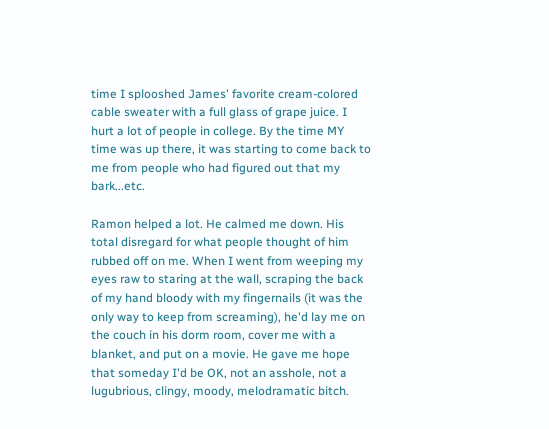time I splooshed James' favorite cream-colored cable sweater with a full glass of grape juice. I hurt a lot of people in college. By the time MY time was up there, it was starting to come back to me from people who had figured out that my bark...etc.

Ramon helped a lot. He calmed me down. His total disregard for what people thought of him rubbed off on me. When I went from weeping my eyes raw to staring at the wall, scraping the back of my hand bloody with my fingernails (it was the only way to keep from screaming), he'd lay me on the couch in his dorm room, cover me with a blanket, and put on a movie. He gave me hope that someday I'd be OK, not an asshole, not a lugubrious, clingy, moody, melodramatic bitch.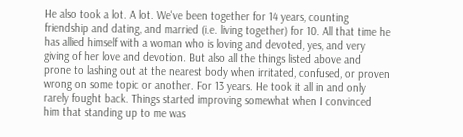He also took a lot. A lot. We've been together for 14 years, counting friendship and dating, and married (i.e. living together) for 10. All that time he has allied himself with a woman who is loving and devoted, yes, and very giving of her love and devotion. But also all the things listed above and prone to lashing out at the nearest body when irritated, confused, or proven wrong on some topic or another. For 13 years. He took it all in and only rarely fought back. Things started improving somewhat when I convinced him that standing up to me was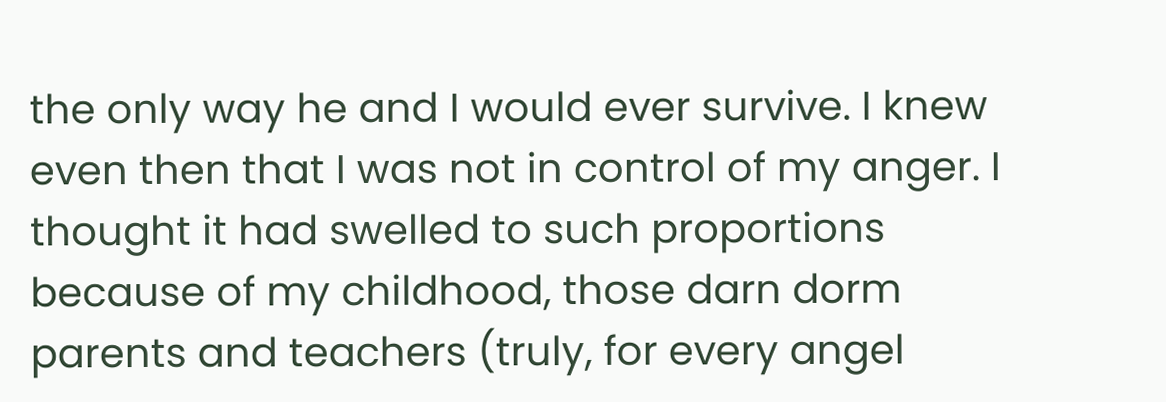the only way he and I would ever survive. I knew even then that I was not in control of my anger. I thought it had swelled to such proportions because of my childhood, those darn dorm parents and teachers (truly, for every angel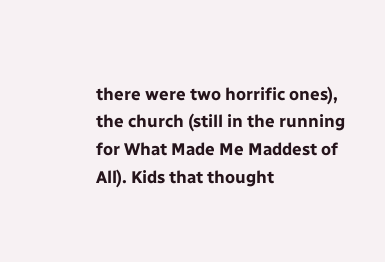there were two horrific ones), the church (still in the running for What Made Me Maddest of All). Kids that thought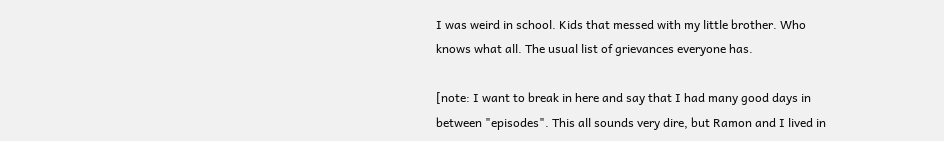I was weird in school. Kids that messed with my little brother. Who knows what all. The usual list of grievances everyone has.

[note: I want to break in here and say that I had many good days in between "episodes". This all sounds very dire, but Ramon and I lived in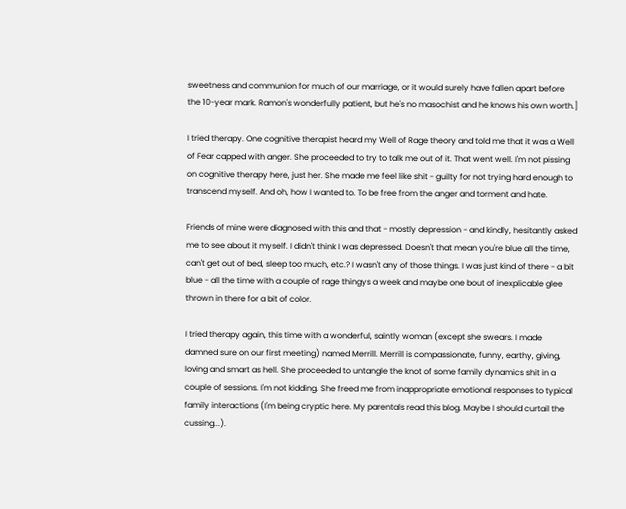sweetness and communion for much of our marriage, or it would surely have fallen apart before the 10-year mark. Ramon's wonderfully patient, but he's no masochist and he knows his own worth.]

I tried therapy. One cognitive therapist heard my Well of Rage theory and told me that it was a Well of Fear capped with anger. She proceeded to try to talk me out of it. That went well. I'm not pissing on cognitive therapy here, just her. She made me feel like shit - guilty for not trying hard enough to transcend myself. And oh, how I wanted to. To be free from the anger and torment and hate.

Friends of mine were diagnosed with this and that - mostly depression - and kindly, hesitantly asked me to see about it myself. I didn't think I was depressed. Doesn't that mean you're blue all the time, can't get out of bed, sleep too much, etc.? I wasn't any of those things. I was just kind of there - a bit blue - all the time with a couple of rage thingys a week and maybe one bout of inexplicable glee thrown in there for a bit of color.

I tried therapy again, this time with a wonderful, saintly woman (except she swears. I made damned sure on our first meeting) named Merrill. Merrill is compassionate, funny, earthy, giving, loving and smart as hell. She proceeded to untangle the knot of some family dynamics shit in a couple of sessions. I'm not kidding. She freed me from inappropriate emotional responses to typical family interactions (I'm being cryptic here. My parentals read this blog. Maybe I should curtail the cussing...).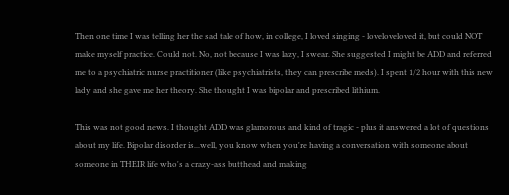Then one time I was telling her the sad tale of how, in college, I loved singing - loveloveloved it, but could NOT make myself practice. Could not. No, not because I was lazy, I swear. She suggested I might be ADD and referred me to a psychiatric nurse practitioner (like psychiatrists, they can prescribe meds). I spent 1/2 hour with this new lady and she gave me her theory. She thought I was bipolar and prescribed lithium.

This was not good news. I thought ADD was glamorous and kind of tragic - plus it answered a lot of questions about my life. Bipolar disorder is...well, you know when you're having a conversation with someone about someone in THEIR life who's a crazy-ass butthead and making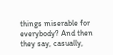things miserable for everybody? And then they say, casually,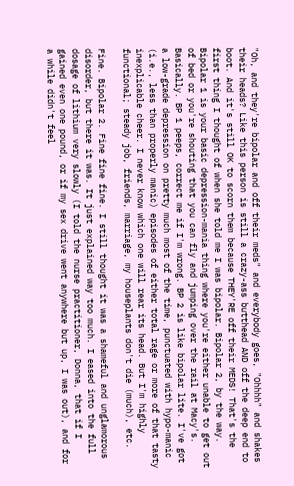"Oh, and they're bipolar and off their meds" and everybody goes, "Ohhhh" and shakes their heads? Like this person is still a crazy-ass butthead AND off the deep end to boot. And it's still OK to scorn them because THEY'RE off their MEDS! That's the first thing I thought of when she told me I was bipolar. Bipolar 2, by the way. Bipolar 1 is your basic depression-mania thing where you're either unable to get out of bed or you're shouting that you can fly and jumping over the rail at Macy's. Basically. BP 1 peeps, correct me if I'm wrong. BP 2 is like bipolar lite. I've got a low-grade depression on pretty much most of the time, punctuated with hypo-manic (i.e., less than properly manic) episodes of either total rage or more of that tasty inexplicable cheer. I never know which one will rear its head. But I'm highly functional; steady job, friends, marriage, my houseplants don't die (much), etc.

Fine. Bipolar 2. Fine fine fine. I still thought it was a shameful and unglamorous disorder, but there it was. It just explained way too much. I eased into the full dosage of lithium very slowly (I told the nurse practitioner, Donna, that if I gained even one pound, or if my sex drive went anywhere but up, I was out), and for a while didn't feel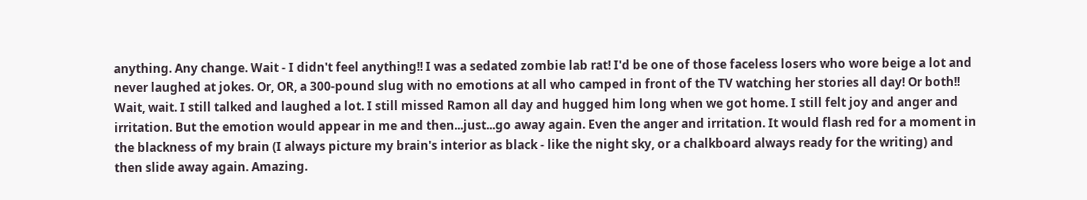anything. Any change. Wait - I didn't feel anything!! I was a sedated zombie lab rat! I'd be one of those faceless losers who wore beige a lot and never laughed at jokes. Or, OR, a 300-pound slug with no emotions at all who camped in front of the TV watching her stories all day! Or both!! Wait, wait. I still talked and laughed a lot. I still missed Ramon all day and hugged him long when we got home. I still felt joy and anger and irritation. But the emotion would appear in me and then...just...go away again. Even the anger and irritation. It would flash red for a moment in the blackness of my brain (I always picture my brain's interior as black - like the night sky, or a chalkboard always ready for the writing) and then slide away again. Amazing.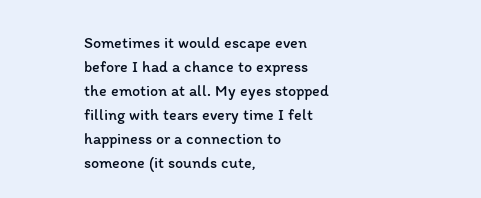Sometimes it would escape even before I had a chance to express the emotion at all. My eyes stopped filling with tears every time I felt happiness or a connection to someone (it sounds cute,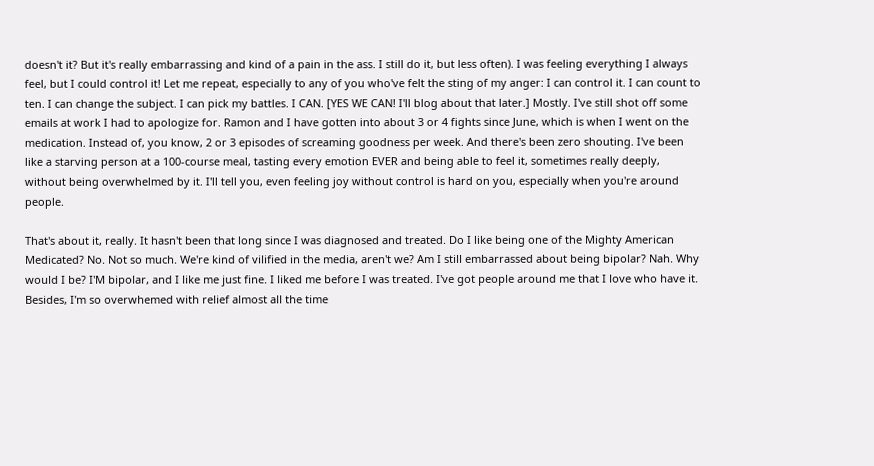doesn't it? But it's really embarrassing and kind of a pain in the ass. I still do it, but less often). I was feeling everything I always feel, but I could control it! Let me repeat, especially to any of you who've felt the sting of my anger: I can control it. I can count to ten. I can change the subject. I can pick my battles. I CAN. [YES WE CAN! I'll blog about that later.] Mostly. I've still shot off some emails at work I had to apologize for. Ramon and I have gotten into about 3 or 4 fights since June, which is when I went on the medication. Instead of, you know, 2 or 3 episodes of screaming goodness per week. And there's been zero shouting. I've been like a starving person at a 100-course meal, tasting every emotion EVER and being able to feel it, sometimes really deeply, without being overwhelmed by it. I'll tell you, even feeling joy without control is hard on you, especially when you're around people.

That's about it, really. It hasn't been that long since I was diagnosed and treated. Do I like being one of the Mighty American Medicated? No. Not so much. We're kind of vilified in the media, aren't we? Am I still embarrassed about being bipolar? Nah. Why would I be? I'M bipolar, and I like me just fine. I liked me before I was treated. I've got people around me that I love who have it. Besides, I'm so overwhemed with relief almost all the time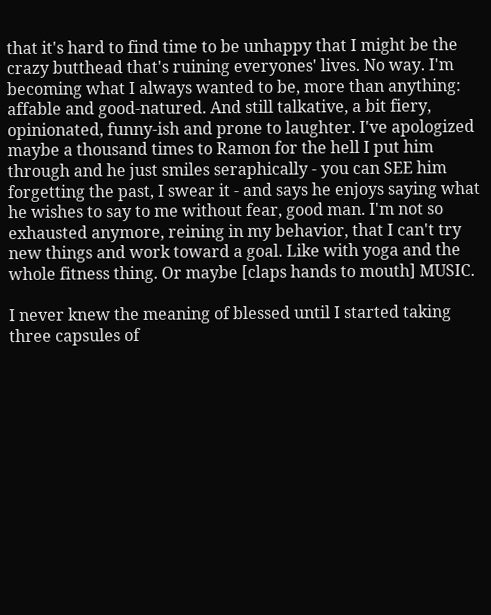that it's hard to find time to be unhappy that I might be the crazy butthead that's ruining everyones' lives. No way. I'm becoming what I always wanted to be, more than anything: affable and good-natured. And still talkative, a bit fiery, opinionated, funny-ish and prone to laughter. I've apologized maybe a thousand times to Ramon for the hell I put him through and he just smiles seraphically - you can SEE him forgetting the past, I swear it - and says he enjoys saying what he wishes to say to me without fear, good man. I'm not so exhausted anymore, reining in my behavior, that I can't try new things and work toward a goal. Like with yoga and the whole fitness thing. Or maybe [claps hands to mouth] MUSIC.

I never knew the meaning of blessed until I started taking three capsules of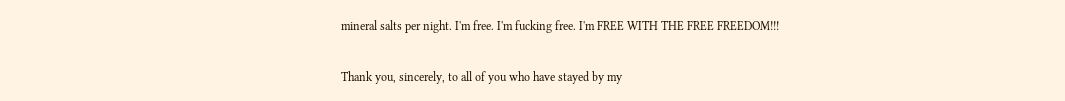mineral salts per night. I'm free. I'm fucking free. I'm FREE WITH THE FREE FREEDOM!!!

Thank you, sincerely, to all of you who have stayed by my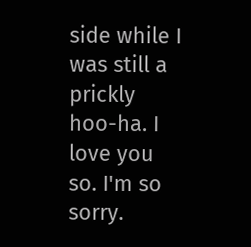side while I was still a prickly hoo-ha. I love you so. I'm so sorry.